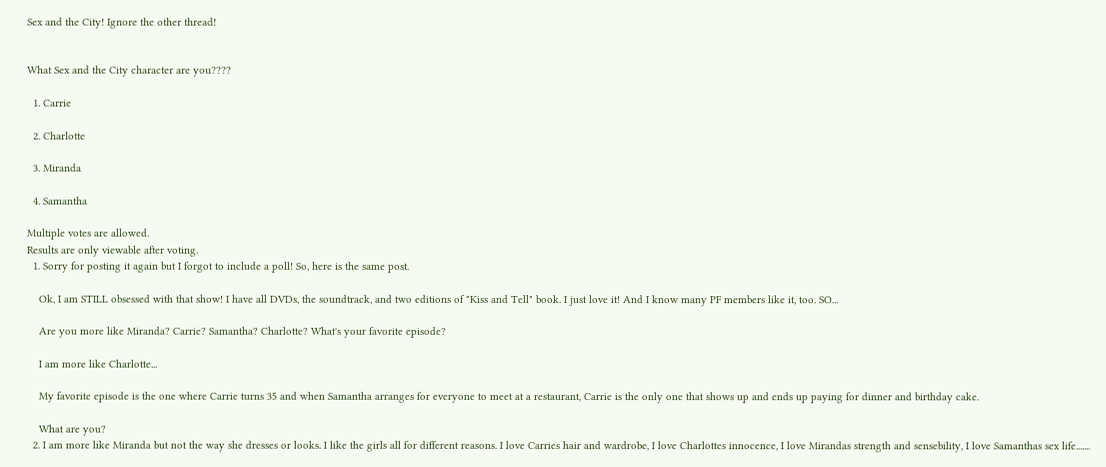Sex and the City! Ignore the other thread!


What Sex and the City character are you????

  1. Carrie

  2. Charlotte

  3. Miranda

  4. Samantha

Multiple votes are allowed.
Results are only viewable after voting.
  1. Sorry for posting it again but I forgot to include a poll! So, here is the same post.

    Ok, I am STILL obsessed with that show! I have all DVDs, the soundtrack, and two editions of "Kiss and Tell" book. I just love it! And I know many PF members like it, too. SO...

    Are you more like Miranda? Carrie? Samantha? Charlotte? What's your favorite episode?

    I am more like Charlotte...

    My favorite episode is the one where Carrie turns 35 and when Samantha arranges for everyone to meet at a restaurant, Carrie is the only one that shows up and ends up paying for dinner and birthday cake.

    What are you?
  2. I am more like Miranda but not the way she dresses or looks. I like the girls all for different reasons. I love Carries hair and wardrobe, I love Charlottes innocence, I love Mirandas strength and sensebility, I love Samanthas sex life.......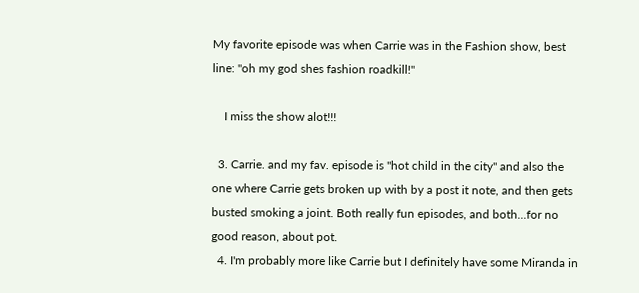My favorite episode was when Carrie was in the Fashion show, best line: "oh my god shes fashion roadkill!"

    I miss the show alot!!!

  3. Carrie. and my fav. episode is "hot child in the city" and also the one where Carrie gets broken up with by a post it note, and then gets busted smoking a joint. Both really fun episodes, and both...for no good reason, about pot.
  4. I'm probably more like Carrie but I definitely have some Miranda in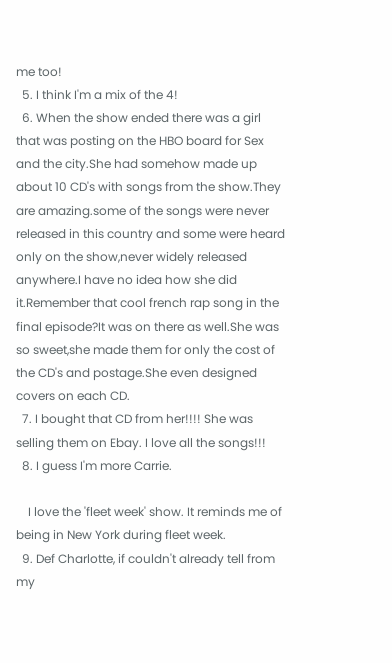me too!
  5. I think I'm a mix of the 4!
  6. When the show ended there was a girl that was posting on the HBO board for Sex and the city.She had somehow made up about 10 CD's with songs from the show.They are amazing.some of the songs were never released in this country and some were heard only on the show,never widely released anywhere.I have no idea how she did it.Remember that cool french rap song in the final episode?It was on there as well.She was so sweet,she made them for only the cost of the CD's and postage.She even designed covers on each CD.
  7. I bought that CD from her!!!! She was selling them on Ebay. I love all the songs!!!
  8. I guess I'm more Carrie.

    I love the 'fleet week' show. It reminds me of being in New York during fleet week.
  9. Def Charlotte, if couldn't already tell from my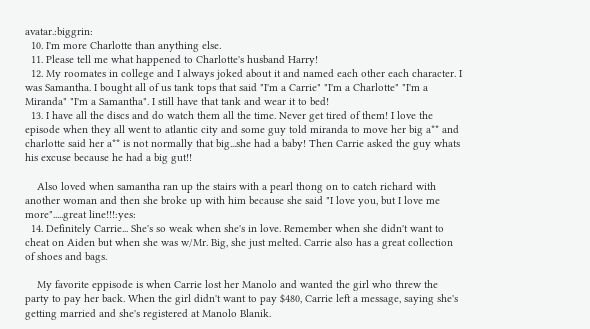avatar.:biggrin:
  10. I'm more Charlotte than anything else.
  11. Please tell me what happened to Charlotte's husband Harry!
  12. My roomates in college and I always joked about it and named each other each character. I was Samantha. I bought all of us tank tops that said "I'm a Carrie" "I'm a Charlotte" "I'm a Miranda" "I'm a Samantha". I still have that tank and wear it to bed!
  13. I have all the discs and do watch them all the time. Never get tired of them! I love the episode when they all went to atlantic city and some guy told miranda to move her big a** and charlotte said her a** is not normally that big...she had a baby! Then Carrie asked the guy whats his excuse because he had a big gut!!

    Also loved when samantha ran up the stairs with a pearl thong on to catch richard with another woman and then she broke up with him because she said "I love you, but I love me more".....great line!!!:yes:
  14. Definitely Carrie... She's so weak when she's in love. Remember when she didn't want to cheat on Aiden but when she was w/Mr. Big, she just melted. Carrie also has a great collection of shoes and bags.

    My favorite eppisode is when Carrie lost her Manolo and wanted the girl who threw the party to pay her back. When the girl didn't want to pay $480, Carrie left a message, saying she's getting married and she's registered at Manolo Blanik.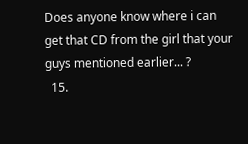Does anyone know where i can get that CD from the girl that your guys mentioned earlier... ?
  15.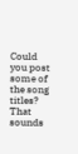Could you post some of the song titles? That sounds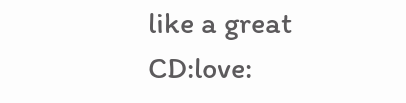like a great CD:love: